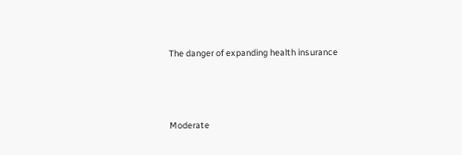The danger of expanding health insurance



Moderate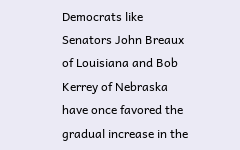Democrats like Senators John Breaux of Louisiana and Bob Kerrey of Nebraska have once favored the gradual increase in the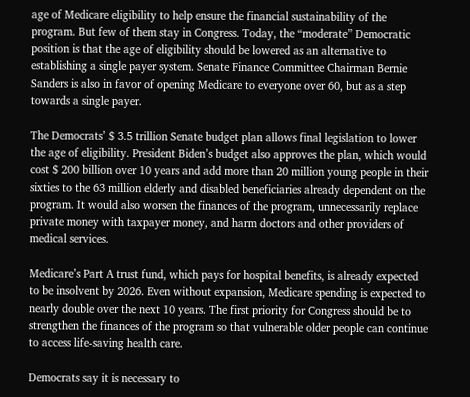age of Medicare eligibility to help ensure the financial sustainability of the program. But few of them stay in Congress. Today, the “moderate” Democratic position is that the age of eligibility should be lowered as an alternative to establishing a single payer system. Senate Finance Committee Chairman Bernie Sanders is also in favor of opening Medicare to everyone over 60, but as a step towards a single payer.

The Democrats’ $ 3.5 trillion Senate budget plan allows final legislation to lower the age of eligibility. President Biden’s budget also approves the plan, which would cost $ 200 billion over 10 years and add more than 20 million young people in their sixties to the 63 million elderly and disabled beneficiaries already dependent on the program. It would also worsen the finances of the program, unnecessarily replace private money with taxpayer money, and harm doctors and other providers of medical services.

Medicare’s Part A trust fund, which pays for hospital benefits, is already expected to be insolvent by 2026. Even without expansion, Medicare spending is expected to nearly double over the next 10 years. The first priority for Congress should be to strengthen the finances of the program so that vulnerable older people can continue to access life-saving health care.

Democrats say it is necessary to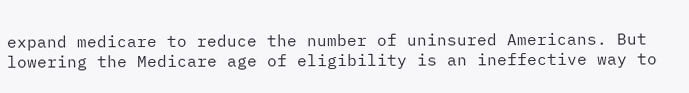expand medicare to reduce the number of uninsured Americans. But lowering the Medicare age of eligibility is an ineffective way to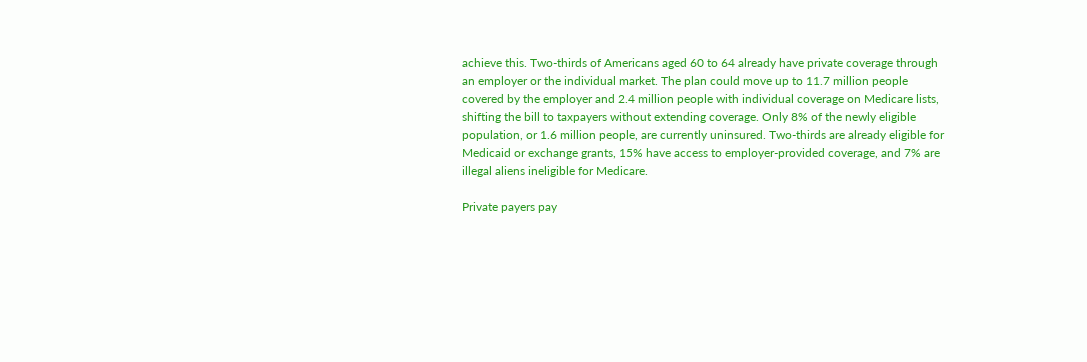achieve this. Two-thirds of Americans aged 60 to 64 already have private coverage through an employer or the individual market. The plan could move up to 11.7 million people covered by the employer and 2.4 million people with individual coverage on Medicare lists, shifting the bill to taxpayers without extending coverage. Only 8% of the newly eligible population, or 1.6 million people, are currently uninsured. Two-thirds are already eligible for Medicaid or exchange grants, 15% have access to employer-provided coverage, and 7% are illegal aliens ineligible for Medicare.

Private payers pay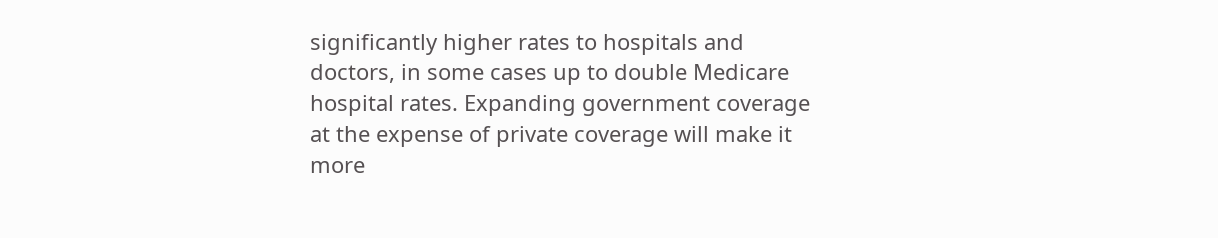significantly higher rates to hospitals and doctors, in some cases up to double Medicare hospital rates. Expanding government coverage at the expense of private coverage will make it more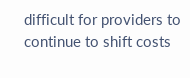difficult for providers to continue to shift costs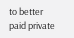to better paid private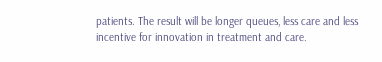patients. The result will be longer queues, less care and less incentive for innovation in treatment and care.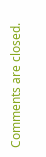Comments are closed.